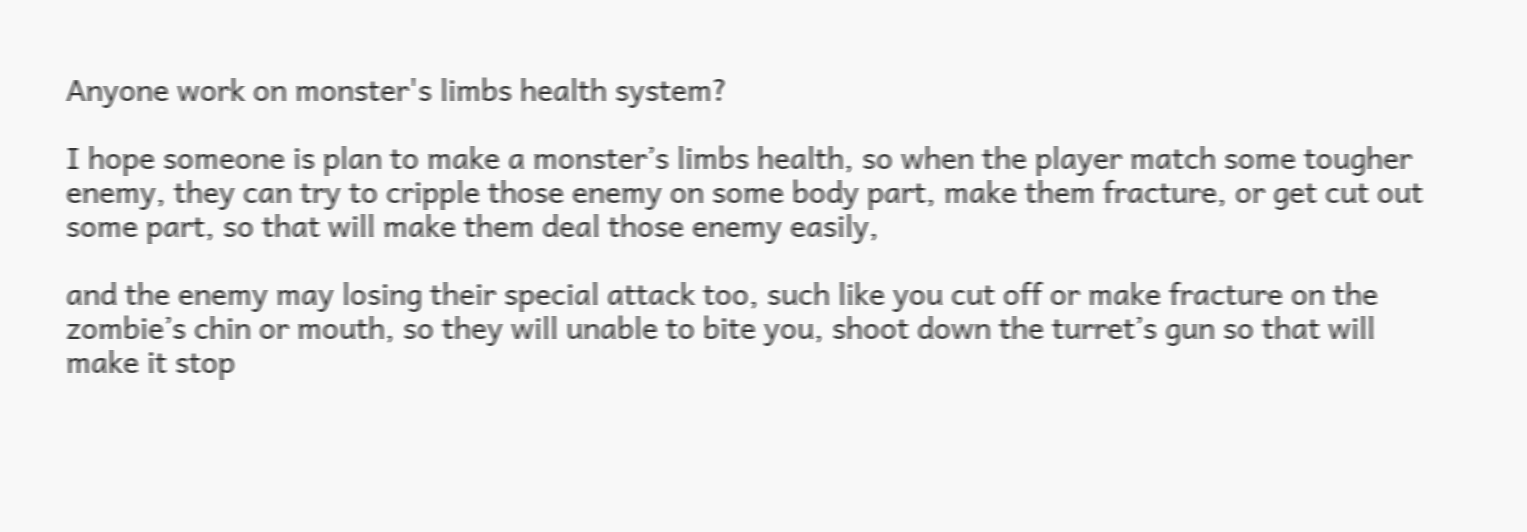Anyone work on monster's limbs health system?

I hope someone is plan to make a monster’s limbs health, so when the player match some tougher enemy, they can try to cripple those enemy on some body part, make them fracture, or get cut out some part, so that will make them deal those enemy easily,

and the enemy may losing their special attack too, such like you cut off or make fracture on the zombie’s chin or mouth, so they will unable to bite you, shoot down the turret’s gun so that will make it stop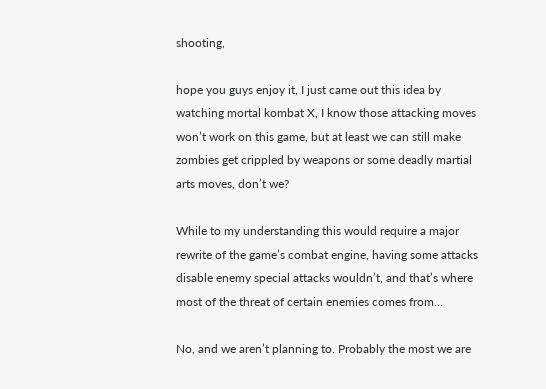shooting,

hope you guys enjoy it, I just came out this idea by watching mortal kombat X, I know those attacking moves won’t work on this game, but at least we can still make zombies get crippled by weapons or some deadly martial arts moves, don’t we?

While to my understanding this would require a major rewrite of the game’s combat engine, having some attacks disable enemy special attacks wouldn’t, and that’s where most of the threat of certain enemies comes from…

No, and we aren’t planning to. Probably the most we are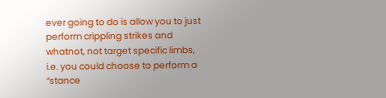ever going to do is allow you to just perform crippling strikes and whatnot, not target specific limbs, i.e. you could choose to perform a “stance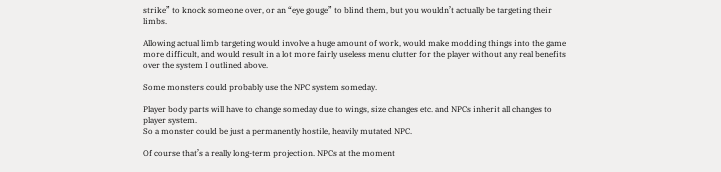strike” to knock someone over, or an “eye gouge” to blind them, but you wouldn’t actually be targeting their limbs.

Allowing actual limb targeting would involve a huge amount of work, would make modding things into the game more difficult, and would result in a lot more fairly useless menu clutter for the player without any real benefits over the system I outlined above.

Some monsters could probably use the NPC system someday.

Player body parts will have to change someday due to wings, size changes etc. and NPCs inherit all changes to player system.
So a monster could be just a permanently hostile, heavily mutated NPC.

Of course that’s a really long-term projection. NPCs at the moment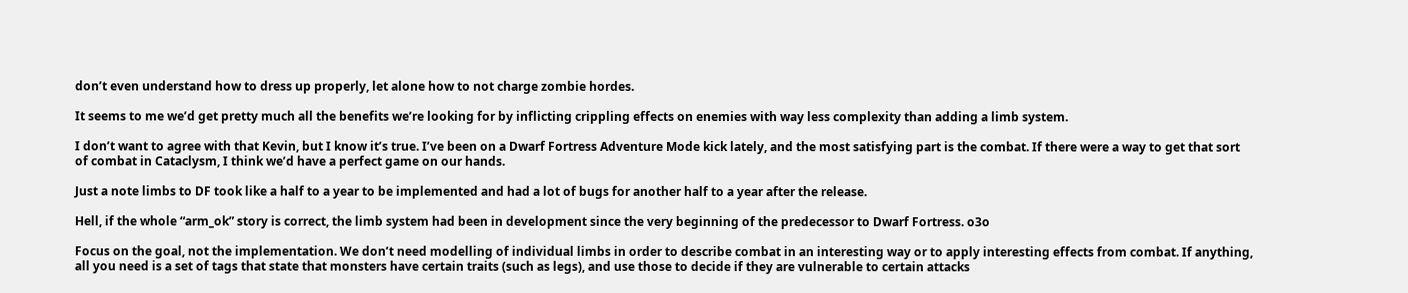don’t even understand how to dress up properly, let alone how to not charge zombie hordes.

It seems to me we’d get pretty much all the benefits we’re looking for by inflicting crippling effects on enemies with way less complexity than adding a limb system.

I don’t want to agree with that Kevin, but I know it’s true. I’ve been on a Dwarf Fortress Adventure Mode kick lately, and the most satisfying part is the combat. If there were a way to get that sort of combat in Cataclysm, I think we’d have a perfect game on our hands.

Just a note limbs to DF took like a half to a year to be implemented and had a lot of bugs for another half to a year after the release.

Hell, if the whole “arm_ok” story is correct, the limb system had been in development since the very beginning of the predecessor to Dwarf Fortress. o3o

Focus on the goal, not the implementation. We don’t need modelling of individual limbs in order to describe combat in an interesting way or to apply interesting effects from combat. If anything, all you need is a set of tags that state that monsters have certain traits (such as legs), and use those to decide if they are vulnerable to certain attacks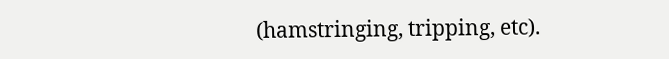(hamstringing, tripping, etc).